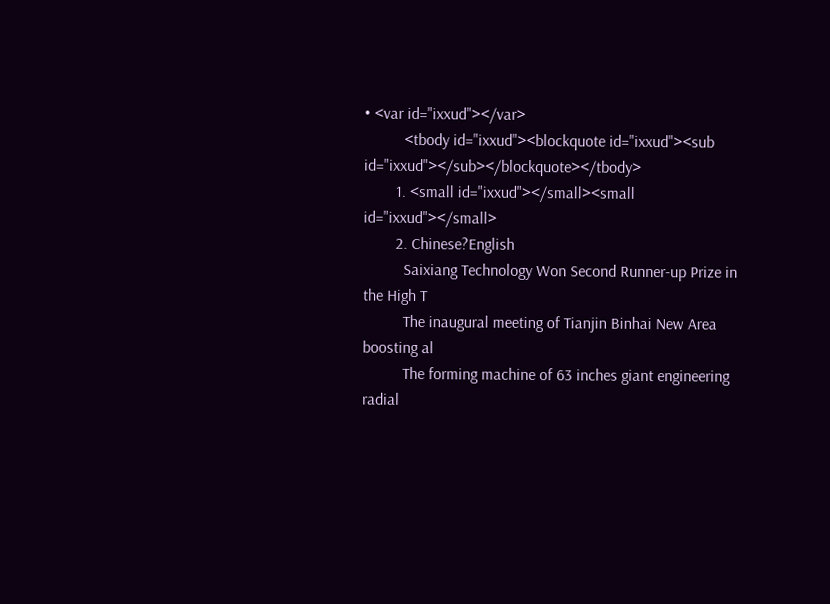• <var id="ixxud"></var>
          <tbody id="ixxud"><blockquote id="ixxud"><sub id="ixxud"></sub></blockquote></tbody>
        1. <small id="ixxud"></small><small id="ixxud"></small>
        2. Chinese?English
          Saixiang Technology Won Second Runner-up Prize in the High T
          The inaugural meeting of Tianjin Binhai New Area boosting al
          The forming machine of 63 inches giant engineering radial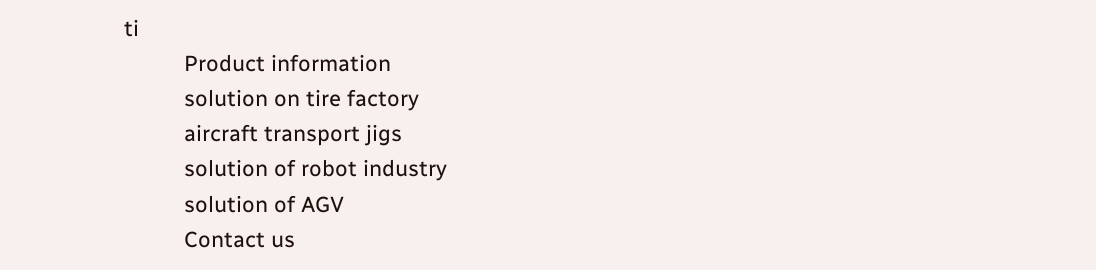ti
          Product information
          solution on tire factory
          aircraft transport jigs
          solution of robot industry
          solution of AGV
          Contact us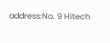address:No. 9 Hitech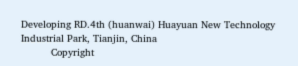Developing RD.4th (huanwai) Huayuan New Technology Industrial Park, Tianjin, China
          Copyright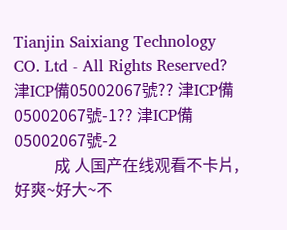Tianjin Saixiang Technology CO. Ltd - All Rights Reserved? 津ICP備05002067號?? 津ICP備05002067號-1?? 津ICP備05002067號-2
          成 人国产在线观看不卡片,好爽~好大~不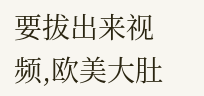要拔出来视频,欧美大肚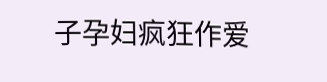子孕妇疯狂作爱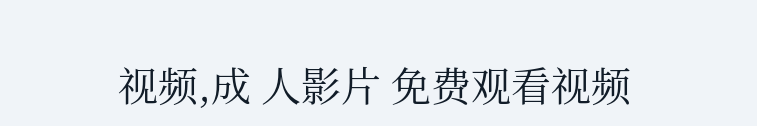视频,成 人影片 免费观看视频